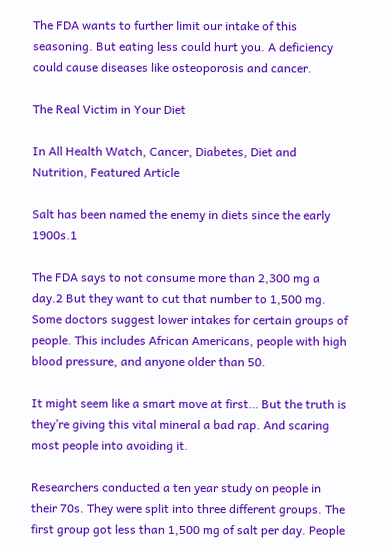The FDA wants to further limit our intake of this seasoning. But eating less could hurt you. A deficiency could cause diseases like osteoporosis and cancer.

The Real Victim in Your Diet

In All Health Watch, Cancer, Diabetes, Diet and Nutrition, Featured Article

Salt has been named the enemy in diets since the early 1900s.1

The FDA says to not consume more than 2,300 mg a day.2 But they want to cut that number to 1,500 mg. Some doctors suggest lower intakes for certain groups of people. This includes African Americans, people with high blood pressure, and anyone older than 50.

It might seem like a smart move at first… But the truth is they’re giving this vital mineral a bad rap. And scaring most people into avoiding it.

Researchers conducted a ten year study on people in their 70s. They were split into three different groups. The first group got less than 1,500 mg of salt per day. People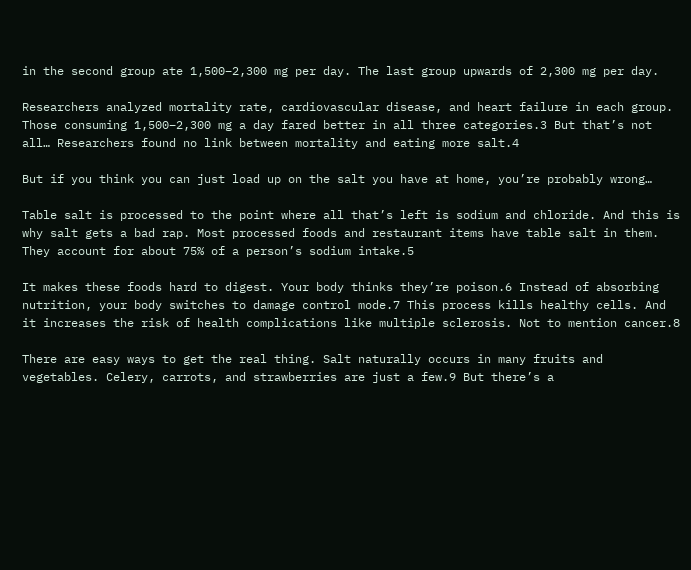in the second group ate 1,500–2,300 mg per day. The last group upwards of 2,300 mg per day.

Researchers analyzed mortality rate, cardiovascular disease, and heart failure in each group. Those consuming 1,500–2,300 mg a day fared better in all three categories.3 But that’s not all… Researchers found no link between mortality and eating more salt.4

But if you think you can just load up on the salt you have at home, you’re probably wrong…

Table salt is processed to the point where all that’s left is sodium and chloride. And this is why salt gets a bad rap. Most processed foods and restaurant items have table salt in them. They account for about 75% of a person’s sodium intake.5

It makes these foods hard to digest. Your body thinks they’re poison.6 Instead of absorbing nutrition, your body switches to damage control mode.7 This process kills healthy cells. And it increases the risk of health complications like multiple sclerosis. Not to mention cancer.8

There are easy ways to get the real thing. Salt naturally occurs in many fruits and vegetables. Celery, carrots, and strawberries are just a few.9 But there’s a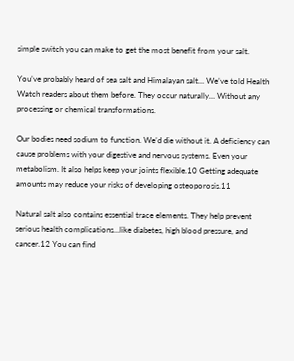simple switch you can make to get the most benefit from your salt.

You’ve probably heard of sea salt and Himalayan salt… We’ve told Health Watch readers about them before. They occur naturally… Without any processing or chemical transformations.

Our bodies need sodium to function. We’d die without it. A deficiency can cause problems with your digestive and nervous systems. Even your metabolism. It also helps keep your joints flexible.10 Getting adequate amounts may reduce your risks of developing osteoporosis.11

Natural salt also contains essential trace elements. They help prevent serious health complications…like diabetes, high blood pressure, and cancer.12 You can find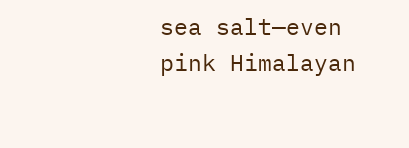sea salt—even pink Himalayan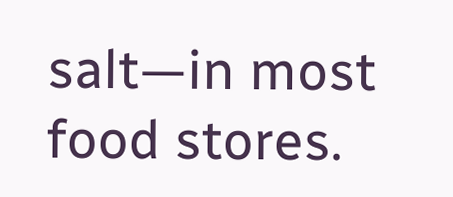salt—in most food stores.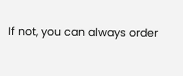If not, you can always order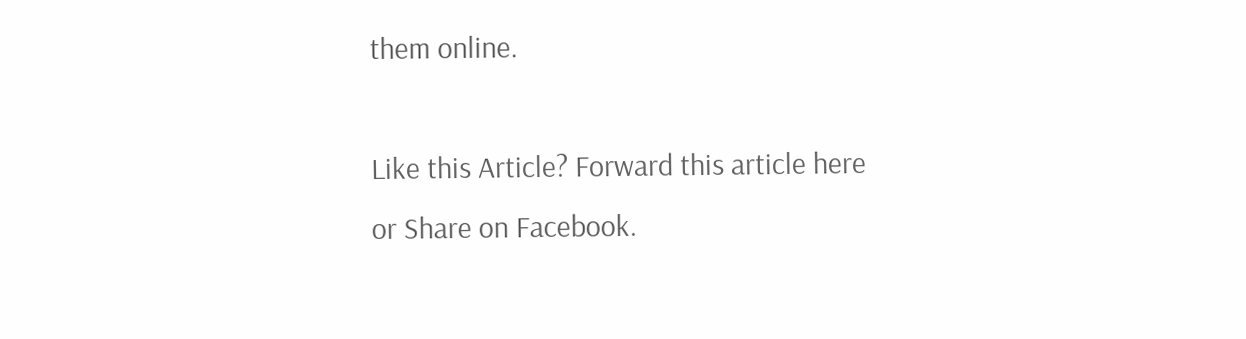them online.

Like this Article? Forward this article here or Share on Facebook.